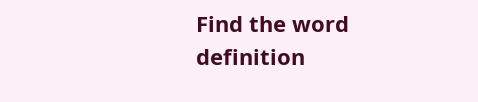Find the word definition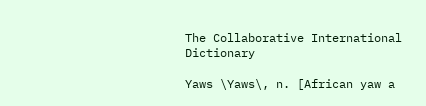The Collaborative International Dictionary

Yaws \Yaws\, n. [African yaw a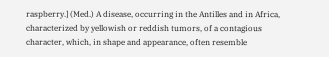raspberry.] (Med.) A disease, occurring in the Antilles and in Africa, characterized by yellowish or reddish tumors, of a contagious character, which, in shape and appearance, often resemble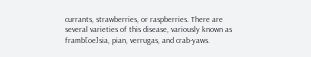currants, strawberries, or raspberries. There are several varieties of this disease, variously known as framb[oe]sia, pian, verrugas, and crab-yaws.